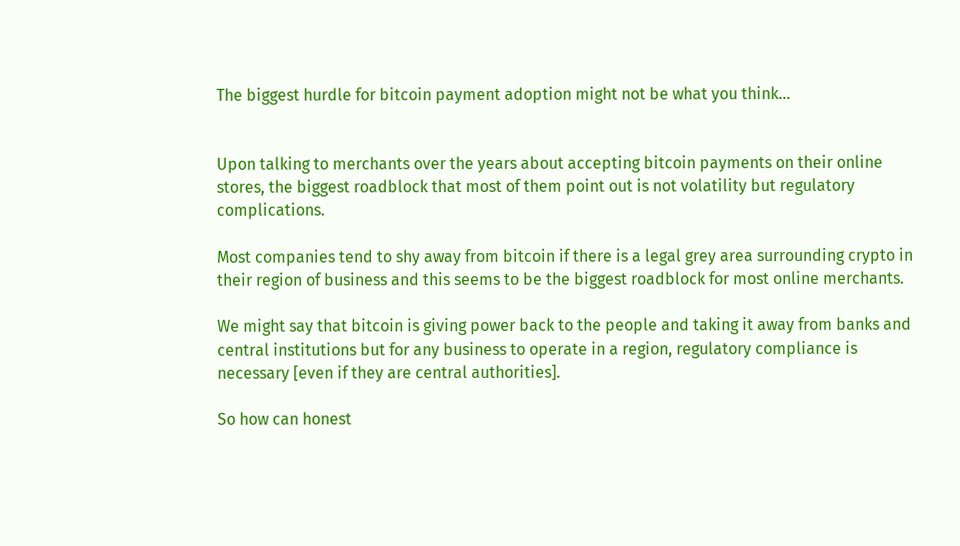The biggest hurdle for bitcoin payment adoption might not be what you think...


Upon talking to merchants over the years about accepting bitcoin payments on their online stores, the biggest roadblock that most of them point out is not volatility but regulatory complications.

Most companies tend to shy away from bitcoin if there is a legal grey area surrounding crypto in their region of business and this seems to be the biggest roadblock for most online merchants.

We might say that bitcoin is giving power back to the people and taking it away from banks and central institutions but for any business to operate in a region, regulatory compliance is necessary [even if they are central authorities].

So how can honest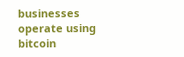businesses operate using bitcoin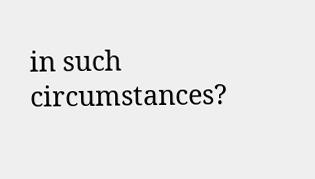in such circumstances?